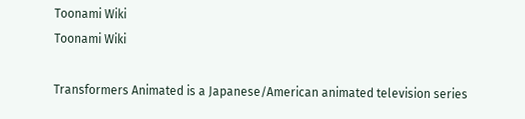Toonami Wiki
Toonami Wiki

Transformers Animated is a Japanese/American animated television series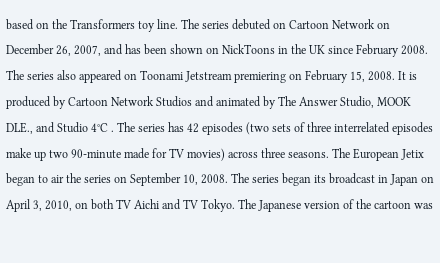based on the Transformers toy line. The series debuted on Cartoon Network on December 26, 2007, and has been shown on NickToons in the UK since February 2008. The series also appeared on Toonami Jetstream premiering on February 15, 2008. It is produced by Cartoon Network Studios and animated by The Answer Studio, MOOK DLE., and Studio 4°C . The series has 42 episodes (two sets of three interrelated episodes make up two 90-minute made for TV movies) across three seasons. The European Jetix began to air the series on September 10, 2008. The series began its broadcast in Japan on April 3, 2010, on both TV Aichi and TV Tokyo. The Japanese version of the cartoon was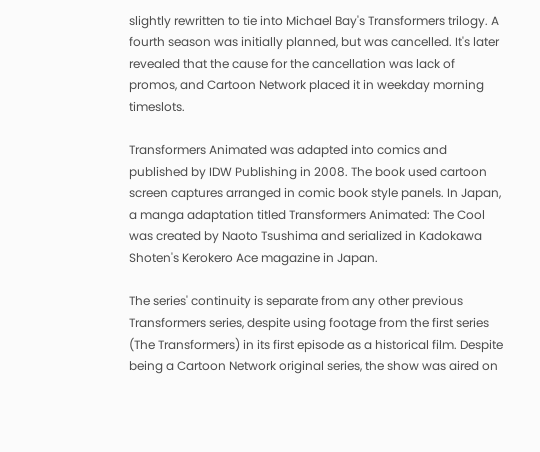slightly rewritten to tie into Michael Bay's Transformers trilogy. A fourth season was initially planned, but was cancelled. It's later revealed that the cause for the cancellation was lack of promos, and Cartoon Network placed it in weekday morning timeslots.

Transformers Animated was adapted into comics and published by IDW Publishing in 2008. The book used cartoon screen captures arranged in comic book style panels. In Japan, a manga adaptation titled Transformers Animated: The Cool was created by Naoto Tsushima and serialized in Kadokawa Shoten's Kerokero Ace magazine in Japan.

The series' continuity is separate from any other previous Transformers series, despite using footage from the first series (The Transformers) in its first episode as a historical film. Despite being a Cartoon Network original series, the show was aired on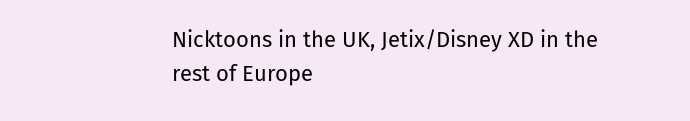Nicktoons in the UK, Jetix/Disney XD in the rest of Europe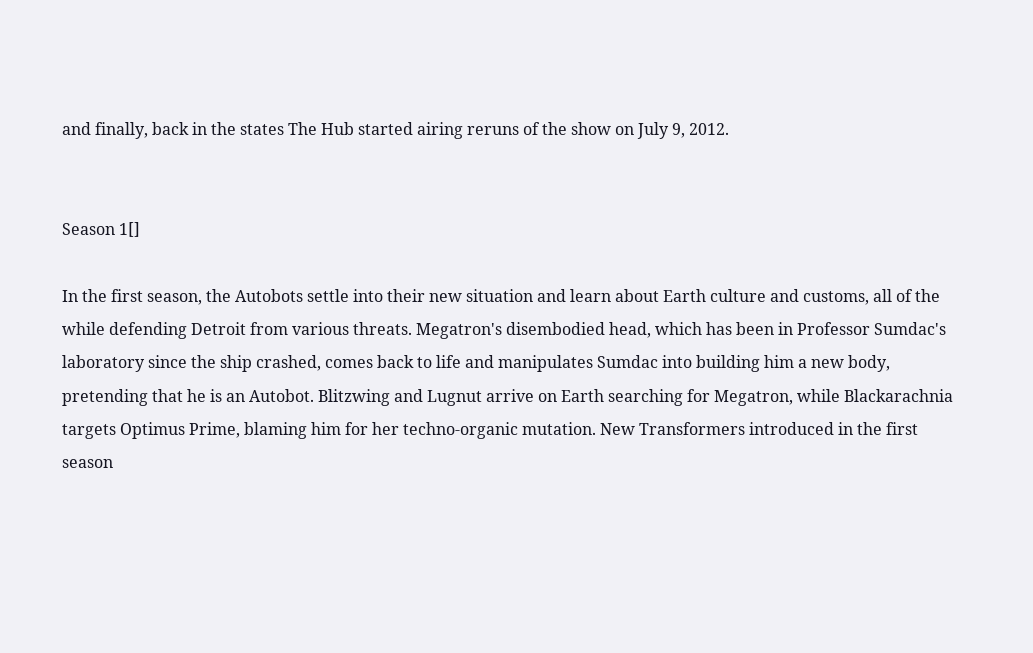and finally, back in the states The Hub started airing reruns of the show on July 9, 2012.


Season 1[]

In the first season, the Autobots settle into their new situation and learn about Earth culture and customs, all of the while defending Detroit from various threats. Megatron's disembodied head, which has been in Professor Sumdac's laboratory since the ship crashed, comes back to life and manipulates Sumdac into building him a new body, pretending that he is an Autobot. Blitzwing and Lugnut arrive on Earth searching for Megatron, while Blackarachnia targets Optimus Prime, blaming him for her techno-organic mutation. New Transformers introduced in the first season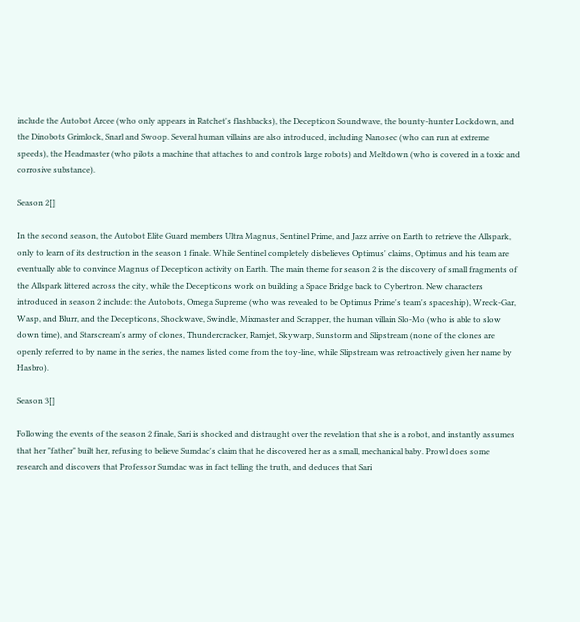include the Autobot Arcee (who only appears in Ratchet's flashbacks), the Decepticon Soundwave, the bounty-hunter Lockdown, and the Dinobots Grimlock, Snarl and Swoop. Several human villains are also introduced, including Nanosec (who can run at extreme speeds), the Headmaster (who pilots a machine that attaches to and controls large robots) and Meltdown (who is covered in a toxic and corrosive substance).

Season 2[]

In the second season, the Autobot Elite Guard members Ultra Magnus, Sentinel Prime, and Jazz arrive on Earth to retrieve the Allspark, only to learn of its destruction in the season 1 finale. While Sentinel completely disbelieves Optimus' claims, Optimus and his team are eventually able to convince Magnus of Decepticon activity on Earth. The main theme for season 2 is the discovery of small fragments of the Allspark littered across the city, while the Decepticons work on building a Space Bridge back to Cybertron. New characters introduced in season 2 include: the Autobots, Omega Supreme (who was revealed to be Optimus Prime's team's spaceship), Wreck-Gar, Wasp, and Blurr, and the Decepticons, Shockwave, Swindle, Mixmaster and Scrapper, the human villain Slo-Mo (who is able to slow down time), and Starscream's army of clones, Thundercracker, Ramjet, Skywarp, Sunstorm and Slipstream (none of the clones are openly referred to by name in the series, the names listed come from the toy-line, while Slipstream was retroactively given her name by Hasbro).

Season 3[]

Following the events of the season 2 finale, Sari is shocked and distraught over the revelation that she is a robot, and instantly assumes that her "father" built her, refusing to believe Sumdac's claim that he discovered her as a small, mechanical baby. Prowl does some research and discovers that Professor Sumdac was in fact telling the truth, and deduces that Sari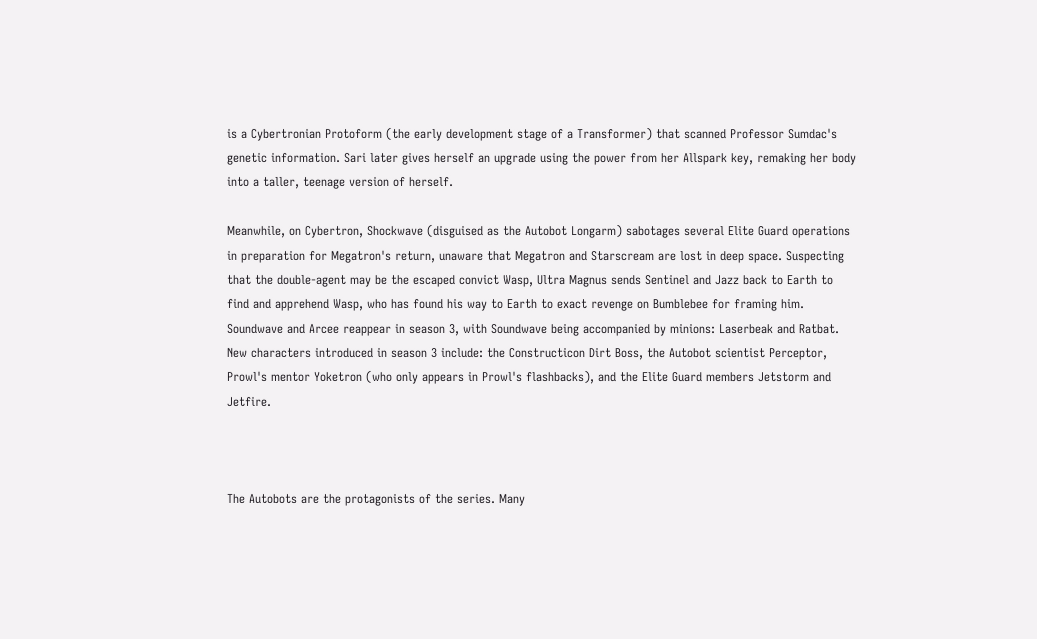is a Cybertronian Protoform (the early development stage of a Transformer) that scanned Professor Sumdac's genetic information. Sari later gives herself an upgrade using the power from her Allspark key, remaking her body into a taller, teenage version of herself.

Meanwhile, on Cybertron, Shockwave (disguised as the Autobot Longarm) sabotages several Elite Guard operations in preparation for Megatron's return, unaware that Megatron and Starscream are lost in deep space. Suspecting that the double-agent may be the escaped convict Wasp, Ultra Magnus sends Sentinel and Jazz back to Earth to find and apprehend Wasp, who has found his way to Earth to exact revenge on Bumblebee for framing him. Soundwave and Arcee reappear in season 3, with Soundwave being accompanied by minions: Laserbeak and Ratbat. New characters introduced in season 3 include: the Constructicon Dirt Boss, the Autobot scientist Perceptor, Prowl's mentor Yoketron (who only appears in Prowl's flashbacks), and the Elite Guard members Jetstorm and Jetfire.



The Autobots are the protagonists of the series. Many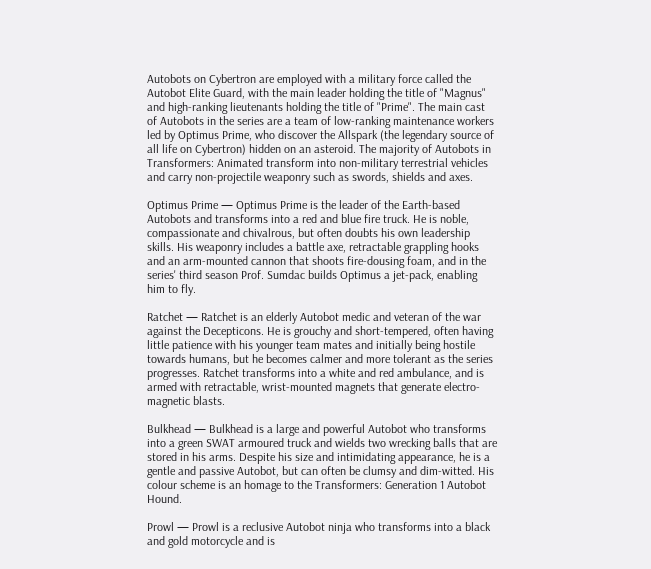Autobots on Cybertron are employed with a military force called the Autobot Elite Guard, with the main leader holding the title of "Magnus" and high-ranking lieutenants holding the title of "Prime". The main cast of Autobots in the series are a team of low-ranking maintenance workers led by Optimus Prime, who discover the Allspark (the legendary source of all life on Cybertron) hidden on an asteroid. The majority of Autobots in Transformers: Animated transform into non-military terrestrial vehicles and carry non-projectile weaponry such as swords, shields and axes.

Optimus Prime — Optimus Prime is the leader of the Earth-based Autobots and transforms into a red and blue fire truck. He is noble, compassionate and chivalrous, but often doubts his own leadership skills. His weaponry includes a battle axe, retractable grappling hooks and an arm-mounted cannon that shoots fire-dousing foam, and in the series' third season Prof. Sumdac builds Optimus a jet-pack, enabling him to fly.

Ratchet — Ratchet is an elderly Autobot medic and veteran of the war against the Decepticons. He is grouchy and short-tempered, often having little patience with his younger team mates and initially being hostile towards humans, but he becomes calmer and more tolerant as the series progresses. Ratchet transforms into a white and red ambulance, and is armed with retractable, wrist-mounted magnets that generate electro-magnetic blasts.

Bulkhead — Bulkhead is a large and powerful Autobot who transforms into a green SWAT armoured truck and wields two wrecking balls that are stored in his arms. Despite his size and intimidating appearance, he is a gentle and passive Autobot, but can often be clumsy and dim-witted. His colour scheme is an homage to the Transformers: Generation 1 Autobot Hound.

Prowl — Prowl is a reclusive Autobot ninja who transforms into a black and gold motorcycle and is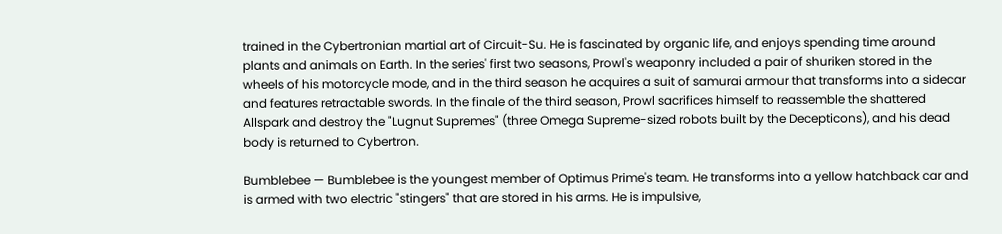trained in the Cybertronian martial art of Circuit-Su. He is fascinated by organic life, and enjoys spending time around plants and animals on Earth. In the series' first two seasons, Prowl's weaponry included a pair of shuriken stored in the wheels of his motorcycle mode, and in the third season he acquires a suit of samurai armour that transforms into a sidecar and features retractable swords. In the finale of the third season, Prowl sacrifices himself to reassemble the shattered Allspark and destroy the "Lugnut Supremes" (three Omega Supreme-sized robots built by the Decepticons), and his dead body is returned to Cybertron.

Bumblebee — Bumblebee is the youngest member of Optimus Prime's team. He transforms into a yellow hatchback car and is armed with two electric "stingers" that are stored in his arms. He is impulsive,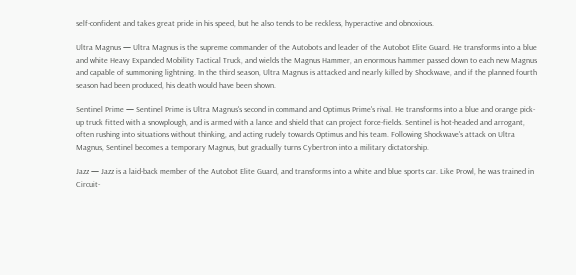self-confident and takes great pride in his speed, but he also tends to be reckless, hyperactive and obnoxious.

Ultra Magnus — Ultra Magnus is the supreme commander of the Autobots and leader of the Autobot Elite Guard. He transforms into a blue and white Heavy Expanded Mobility Tactical Truck, and wields the Magnus Hammer, an enormous hammer passed down to each new Magnus and capable of summoning lightning. In the third season, Ultra Magnus is attacked and nearly killed by Shockwave, and if the planned fourth season had been produced, his death would have been shown.

Sentinel Prime — Sentinel Prime is Ultra Magnus's second in command and Optimus Prime's rival. He transforms into a blue and orange pick-up truck fitted with a snowplough, and is armed with a lance and shield that can project force-fields. Sentinel is hot-headed and arrogant, often rushing into situations without thinking, and acting rudely towards Optimus and his team. Following Shockwave's attack on Ultra Magnus, Sentinel becomes a temporary Magnus, but gradually turns Cybertron into a military dictatorship.

Jazz — Jazz is a laid-back member of the Autobot Elite Guard, and transforms into a white and blue sports car. Like Prowl, he was trained in Circuit-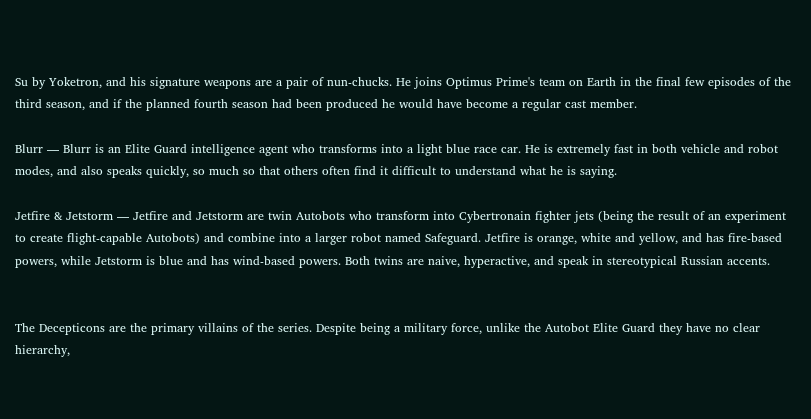Su by Yoketron, and his signature weapons are a pair of nun-chucks. He joins Optimus Prime's team on Earth in the final few episodes of the third season, and if the planned fourth season had been produced he would have become a regular cast member.

Blurr — Blurr is an Elite Guard intelligence agent who transforms into a light blue race car. He is extremely fast in both vehicle and robot modes, and also speaks quickly, so much so that others often find it difficult to understand what he is saying.

Jetfire & Jetstorm — Jetfire and Jetstorm are twin Autobots who transform into Cybertronain fighter jets (being the result of an experiment to create flight-capable Autobots) and combine into a larger robot named Safeguard. Jetfire is orange, white and yellow, and has fire-based powers, while Jetstorm is blue and has wind-based powers. Both twins are naive, hyperactive, and speak in stereotypical Russian accents.


The Decepticons are the primary villains of the series. Despite being a military force, unlike the Autobot Elite Guard they have no clear hierarchy,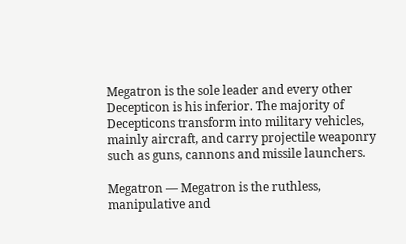Megatron is the sole leader and every other Decepticon is his inferior. The majority of Decepticons transform into military vehicles, mainly aircraft, and carry projectile weaponry such as guns, cannons and missile launchers.

Megatron — Megatron is the ruthless, manipulative and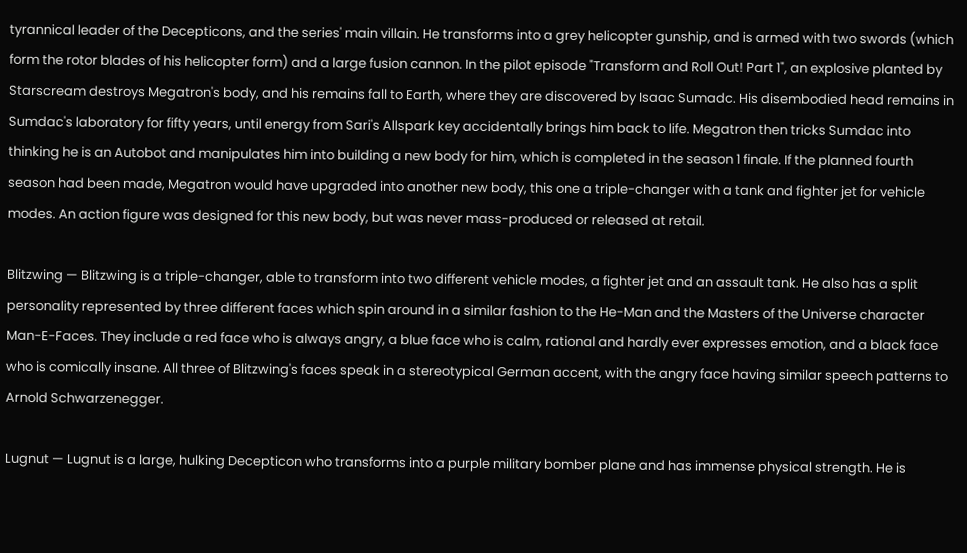tyrannical leader of the Decepticons, and the series' main villain. He transforms into a grey helicopter gunship, and is armed with two swords (which form the rotor blades of his helicopter form) and a large fusion cannon. In the pilot episode "Transform and Roll Out! Part 1", an explosive planted by Starscream destroys Megatron's body, and his remains fall to Earth, where they are discovered by Isaac Sumadc. His disembodied head remains in Sumdac's laboratory for fifty years, until energy from Sari's Allspark key accidentally brings him back to life. Megatron then tricks Sumdac into thinking he is an Autobot and manipulates him into building a new body for him, which is completed in the season 1 finale. If the planned fourth season had been made, Megatron would have upgraded into another new body, this one a triple-changer with a tank and fighter jet for vehicle modes. An action figure was designed for this new body, but was never mass-produced or released at retail.

Blitzwing — Blitzwing is a triple-changer, able to transform into two different vehicle modes, a fighter jet and an assault tank. He also has a split personality represented by three different faces which spin around in a similar fashion to the He-Man and the Masters of the Universe character Man-E-Faces. They include a red face who is always angry, a blue face who is calm, rational and hardly ever expresses emotion, and a black face who is comically insane. All three of Blitzwing's faces speak in a stereotypical German accent, with the angry face having similar speech patterns to Arnold Schwarzenegger.

Lugnut — Lugnut is a large, hulking Decepticon who transforms into a purple military bomber plane and has immense physical strength. He is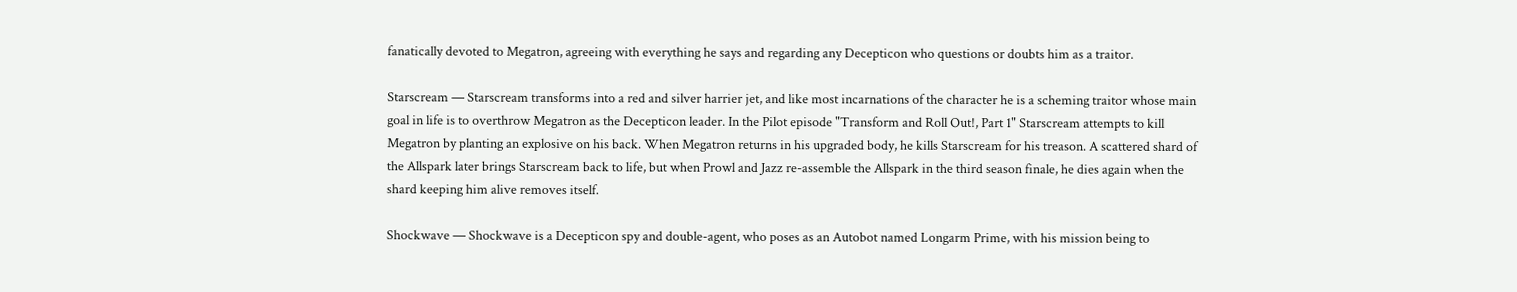fanatically devoted to Megatron, agreeing with everything he says and regarding any Decepticon who questions or doubts him as a traitor.

Starscream — Starscream transforms into a red and silver harrier jet, and like most incarnations of the character he is a scheming traitor whose main goal in life is to overthrow Megatron as the Decepticon leader. In the Pilot episode "Transform and Roll Out!, Part 1" Starscream attempts to kill Megatron by planting an explosive on his back. When Megatron returns in his upgraded body, he kills Starscream for his treason. A scattered shard of the Allspark later brings Starscream back to life, but when Prowl and Jazz re-assemble the Allspark in the third season finale, he dies again when the shard keeping him alive removes itself.

Shockwave — Shockwave is a Decepticon spy and double-agent, who poses as an Autobot named Longarm Prime, with his mission being to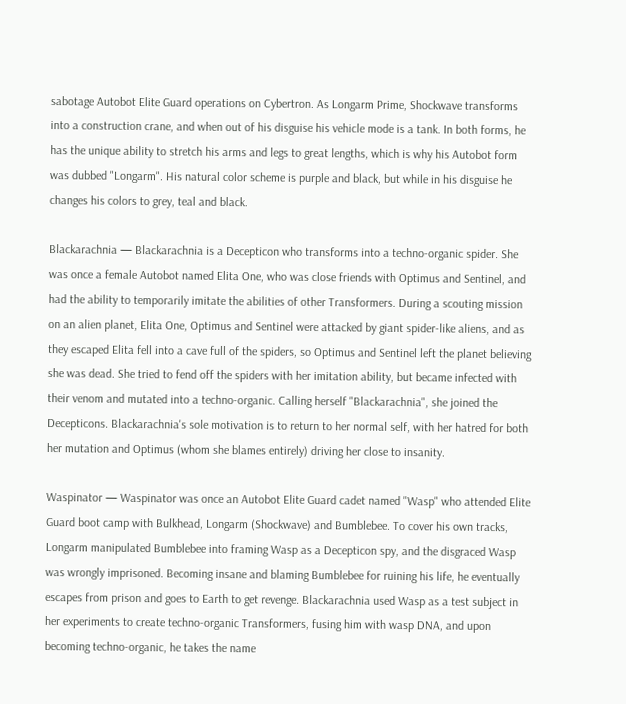sabotage Autobot Elite Guard operations on Cybertron. As Longarm Prime, Shockwave transforms into a construction crane, and when out of his disguise his vehicle mode is a tank. In both forms, he has the unique ability to stretch his arms and legs to great lengths, which is why his Autobot form was dubbed "Longarm". His natural color scheme is purple and black, but while in his disguise he changes his colors to grey, teal and black.

Blackarachnia — Blackarachnia is a Decepticon who transforms into a techno-organic spider. She was once a female Autobot named Elita One, who was close friends with Optimus and Sentinel, and had the ability to temporarily imitate the abilities of other Transformers. During a scouting mission on an alien planet, Elita One, Optimus and Sentinel were attacked by giant spider-like aliens, and as they escaped Elita fell into a cave full of the spiders, so Optimus and Sentinel left the planet believing she was dead. She tried to fend off the spiders with her imitation ability, but became infected with their venom and mutated into a techno-organic. Calling herself "Blackarachnia", she joined the Decepticons. Blackarachnia's sole motivation is to return to her normal self, with her hatred for both her mutation and Optimus (whom she blames entirely) driving her close to insanity.

Waspinator — Waspinator was once an Autobot Elite Guard cadet named "Wasp" who attended Elite Guard boot camp with Bulkhead, Longarm (Shockwave) and Bumblebee. To cover his own tracks, Longarm manipulated Bumblebee into framing Wasp as a Decepticon spy, and the disgraced Wasp was wrongly imprisoned. Becoming insane and blaming Bumblebee for ruining his life, he eventually escapes from prison and goes to Earth to get revenge. Blackarachnia used Wasp as a test subject in her experiments to create techno-organic Transformers, fusing him with wasp DNA, and upon becoming techno-organic, he takes the name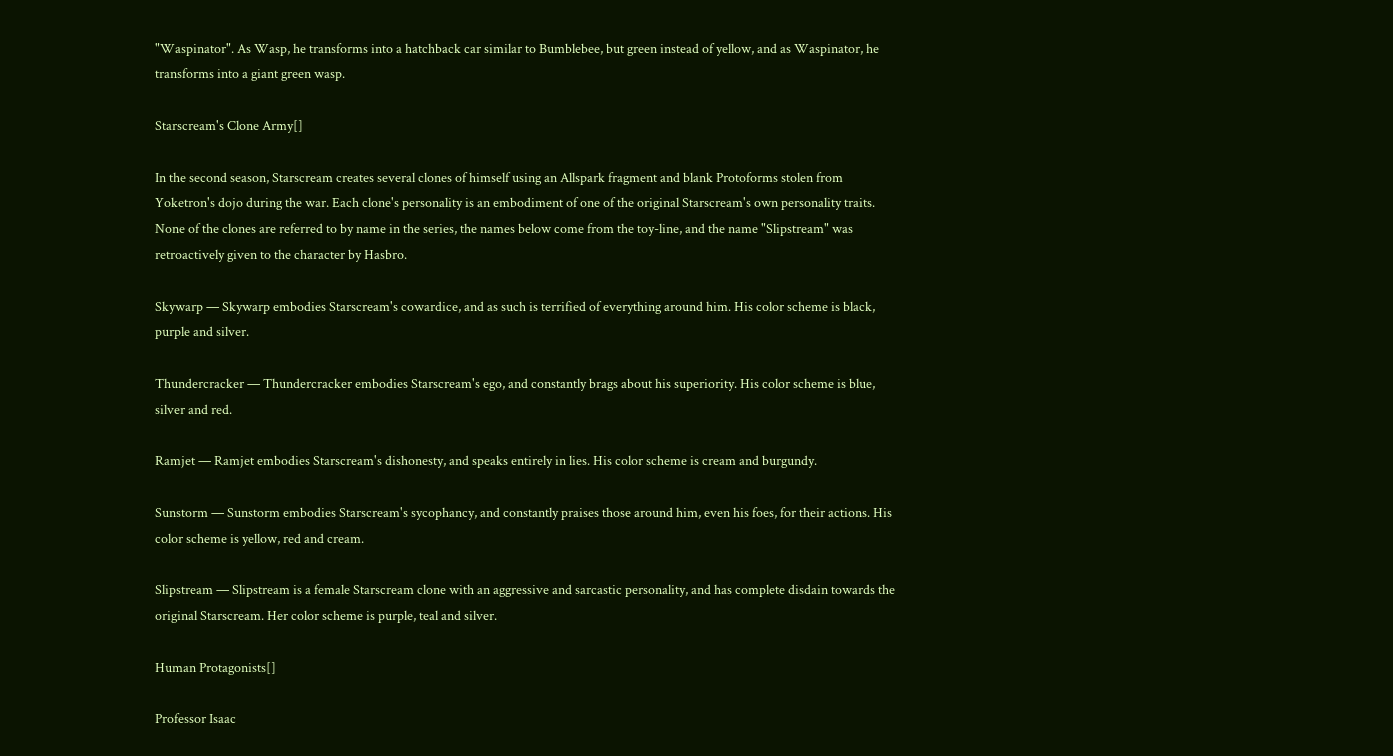"Waspinator". As Wasp, he transforms into a hatchback car similar to Bumblebee, but green instead of yellow, and as Waspinator, he transforms into a giant green wasp.

Starscream's Clone Army[]

In the second season, Starscream creates several clones of himself using an Allspark fragment and blank Protoforms stolen from Yoketron's dojo during the war. Each clone's personality is an embodiment of one of the original Starscream's own personality traits. None of the clones are referred to by name in the series, the names below come from the toy-line, and the name "Slipstream" was retroactively given to the character by Hasbro.

Skywarp — Skywarp embodies Starscream's cowardice, and as such is terrified of everything around him. His color scheme is black, purple and silver.

Thundercracker — Thundercracker embodies Starscream's ego, and constantly brags about his superiority. His color scheme is blue, silver and red.

Ramjet — Ramjet embodies Starscream's dishonesty, and speaks entirely in lies. His color scheme is cream and burgundy.

Sunstorm — Sunstorm embodies Starscream's sycophancy, and constantly praises those around him, even his foes, for their actions. His color scheme is yellow, red and cream.

Slipstream — Slipstream is a female Starscream clone with an aggressive and sarcastic personality, and has complete disdain towards the original Starscream. Her color scheme is purple, teal and silver.

Human Protagonists[]

Professor Isaac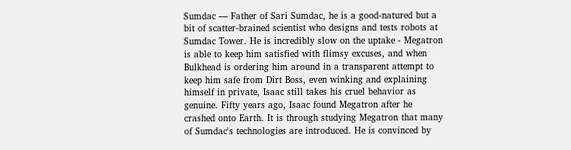Sumdac — Father of Sari Sumdac, he is a good-natured but a bit of scatter-brained scientist who designs and tests robots at Sumdac Tower. He is incredibly slow on the uptake - Megatron is able to keep him satisfied with flimsy excuses, and when Bulkhead is ordering him around in a transparent attempt to keep him safe from Dirt Boss, even winking and explaining himself in private, Isaac still takes his cruel behavior as genuine. Fifty years ago, Isaac found Megatron after he crashed onto Earth. It is through studying Megatron that many of Sumdac's technologies are introduced. He is convinced by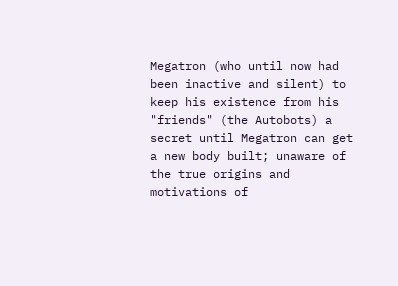Megatron (who until now had been inactive and silent) to keep his existence from his "friends" (the Autobots) a secret until Megatron can get a new body built; unaware of the true origins and motivations of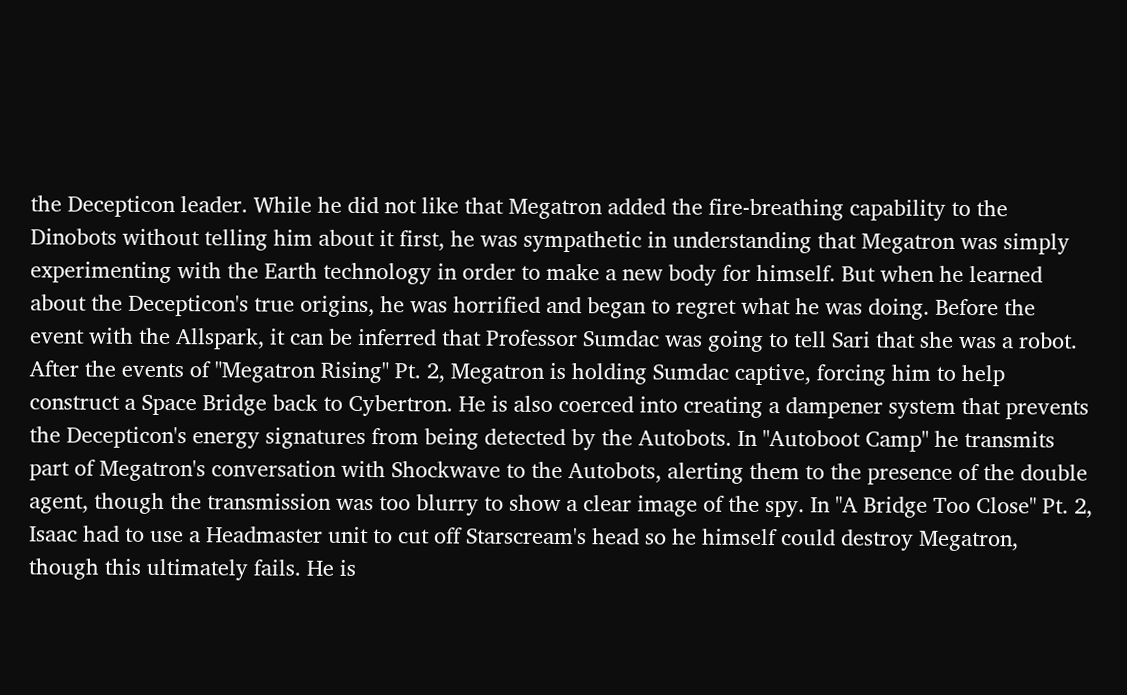the Decepticon leader. While he did not like that Megatron added the fire-breathing capability to the Dinobots without telling him about it first, he was sympathetic in understanding that Megatron was simply experimenting with the Earth technology in order to make a new body for himself. But when he learned about the Decepticon's true origins, he was horrified and began to regret what he was doing. Before the event with the Allspark, it can be inferred that Professor Sumdac was going to tell Sari that she was a robot. After the events of "Megatron Rising" Pt. 2, Megatron is holding Sumdac captive, forcing him to help construct a Space Bridge back to Cybertron. He is also coerced into creating a dampener system that prevents the Decepticon's energy signatures from being detected by the Autobots. In "Autoboot Camp" he transmits part of Megatron's conversation with Shockwave to the Autobots, alerting them to the presence of the double agent, though the transmission was too blurry to show a clear image of the spy. In "A Bridge Too Close" Pt. 2, Isaac had to use a Headmaster unit to cut off Starscream's head so he himself could destroy Megatron, though this ultimately fails. He is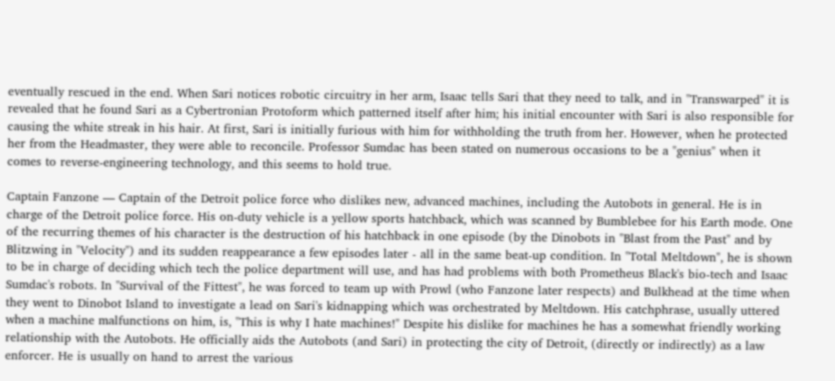eventually rescued in the end. When Sari notices robotic circuitry in her arm, Isaac tells Sari that they need to talk, and in "Transwarped" it is revealed that he found Sari as a Cybertronian Protoform which patterned itself after him; his initial encounter with Sari is also responsible for causing the white streak in his hair. At first, Sari is initially furious with him for withholding the truth from her. However, when he protected her from the Headmaster, they were able to reconcile. Professor Sumdac has been stated on numerous occasions to be a "genius" when it comes to reverse-engineering technology, and this seems to hold true.

Captain Fanzone — Captain of the Detroit police force who dislikes new, advanced machines, including the Autobots in general. He is in charge of the Detroit police force. His on-duty vehicle is a yellow sports hatchback, which was scanned by Bumblebee for his Earth mode. One of the recurring themes of his character is the destruction of his hatchback in one episode (by the Dinobots in "Blast from the Past" and by Blitzwing in "Velocity") and its sudden reappearance a few episodes later - all in the same beat-up condition. In "Total Meltdown", he is shown to be in charge of deciding which tech the police department will use, and has had problems with both Prometheus Black's bio-tech and Isaac Sumdac's robots. In "Survival of the Fittest", he was forced to team up with Prowl (who Fanzone later respects) and Bulkhead at the time when they went to Dinobot Island to investigate a lead on Sari's kidnapping which was orchestrated by Meltdown. His catchphrase, usually uttered when a machine malfunctions on him, is, "This is why I hate machines!" Despite his dislike for machines he has a somewhat friendly working relationship with the Autobots. He officially aids the Autobots (and Sari) in protecting the city of Detroit, (directly or indirectly) as a law enforcer. He is usually on hand to arrest the various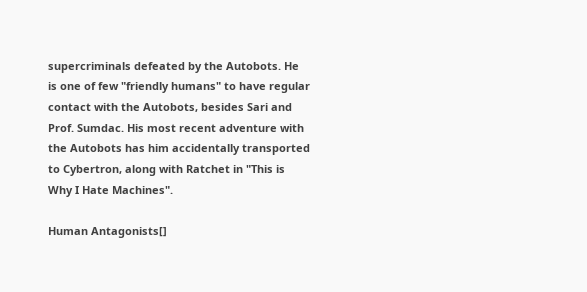supercriminals defeated by the Autobots. He is one of few "friendly humans" to have regular contact with the Autobots, besides Sari and Prof. Sumdac. His most recent adventure with the Autobots has him accidentally transported to Cybertron, along with Ratchet in "This is Why I Hate Machines".

Human Antagonists[]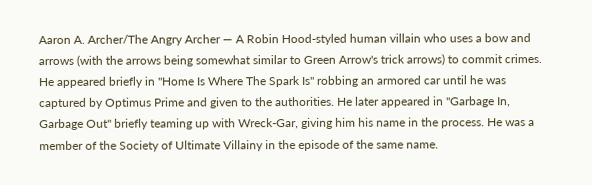Aaron A. Archer/The Angry Archer — A Robin Hood-styled human villain who uses a bow and arrows (with the arrows being somewhat similar to Green Arrow's trick arrows) to commit crimes. He appeared briefly in "Home Is Where The Spark Is" robbing an armored car until he was captured by Optimus Prime and given to the authorities. He later appeared in "Garbage In, Garbage Out" briefly teaming up with Wreck-Gar, giving him his name in the process. He was a member of the Society of Ultimate Villainy in the episode of the same name.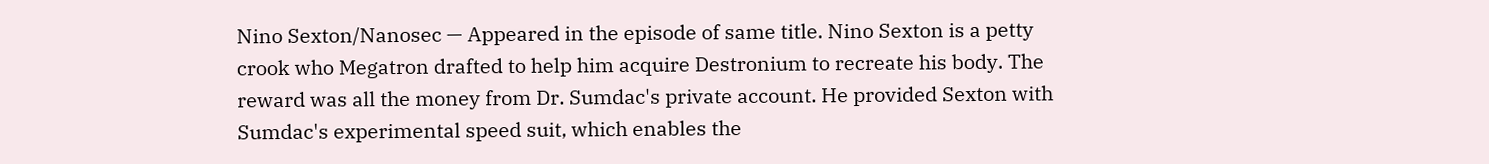Nino Sexton/Nanosec — Appeared in the episode of same title. Nino Sexton is a petty crook who Megatron drafted to help him acquire Destronium to recreate his body. The reward was all the money from Dr. Sumdac's private account. He provided Sexton with Sumdac's experimental speed suit, which enables the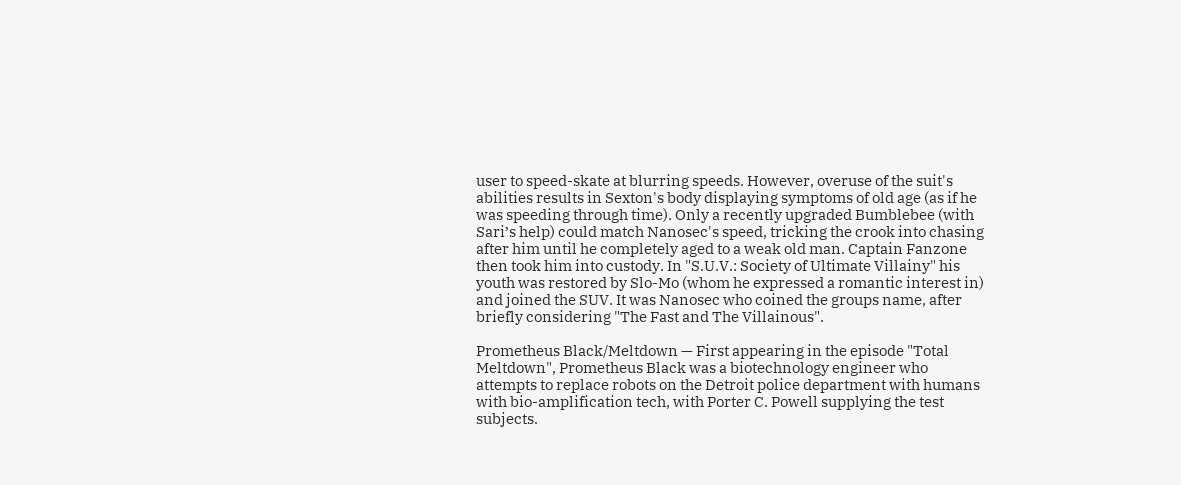user to speed-skate at blurring speeds. However, overuse of the suit's abilities results in Sexton's body displaying symptoms of old age (as if he was speeding through time). Only a recently upgraded Bumblebee (with Sari’s help) could match Nanosec's speed, tricking the crook into chasing after him until he completely aged to a weak old man. Captain Fanzone then took him into custody. In "S.U.V.: Society of Ultimate Villainy" his youth was restored by Slo-Mo (whom he expressed a romantic interest in) and joined the SUV. It was Nanosec who coined the groups name, after briefly considering "The Fast and The Villainous".

Prometheus Black/Meltdown — First appearing in the episode "Total Meltdown", Prometheus Black was a biotechnology engineer who attempts to replace robots on the Detroit police department with humans with bio-amplification tech, with Porter C. Powell supplying the test subjects.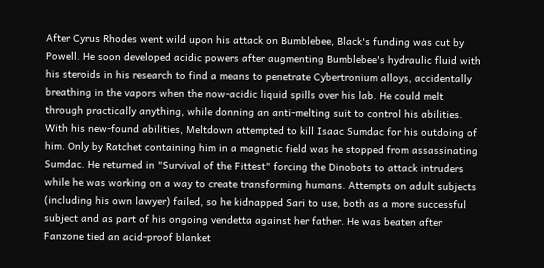After Cyrus Rhodes went wild upon his attack on Bumblebee, Black's funding was cut by Powell. He soon developed acidic powers after augmenting Bumblebee's hydraulic fluid with his steroids in his research to find a means to penetrate Cybertronium alloys, accidentally breathing in the vapors when the now-acidic liquid spills over his lab. He could melt through practically anything, while donning an anti-melting suit to control his abilities. With his new-found abilities, Meltdown attempted to kill Isaac Sumdac for his outdoing of him. Only by Ratchet containing him in a magnetic field was he stopped from assassinating Sumdac. He returned in "Survival of the Fittest" forcing the Dinobots to attack intruders while he was working on a way to create transforming humans. Attempts on adult subjects (including his own lawyer) failed, so he kidnapped Sari to use, both as a more successful subject and as part of his ongoing vendetta against her father. He was beaten after Fanzone tied an acid-proof blanket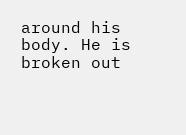around his body. He is broken out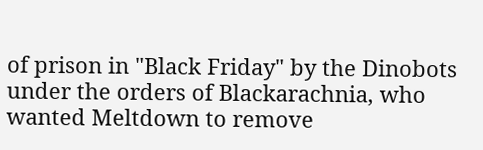of prison in "Black Friday" by the Dinobots under the orders of Blackarachnia, who wanted Meltdown to remove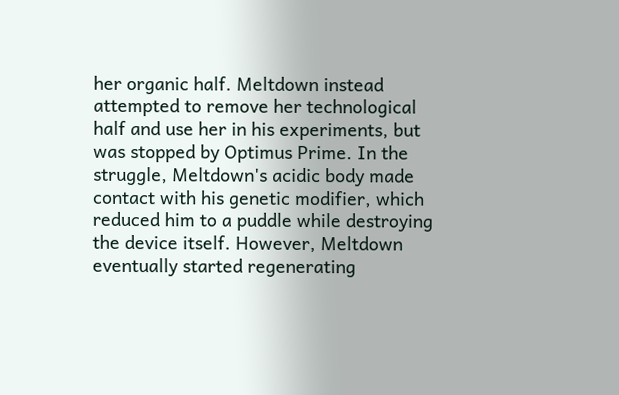her organic half. Meltdown instead attempted to remove her technological half and use her in his experiments, but was stopped by Optimus Prime. In the struggle, Meltdown's acidic body made contact with his genetic modifier, which reduced him to a puddle while destroying the device itself. However, Meltdown eventually started regenerating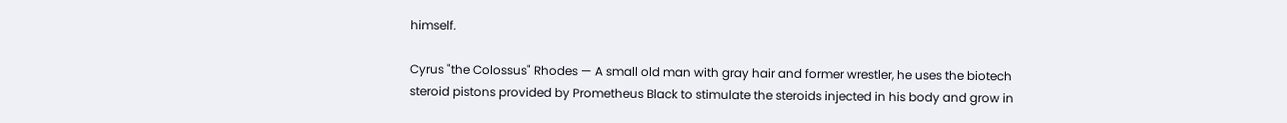himself.

Cyrus "the Colossus" Rhodes — A small old man with gray hair and former wrestler, he uses the biotech steroid pistons provided by Prometheus Black to stimulate the steroids injected in his body and grow in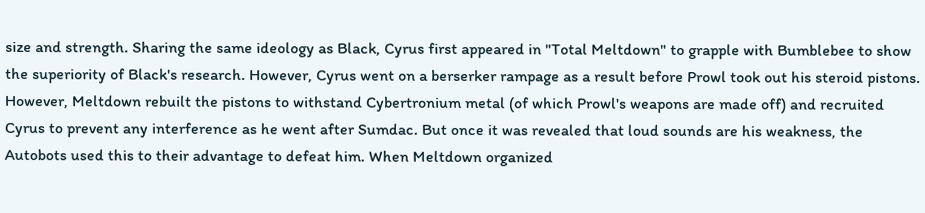size and strength. Sharing the same ideology as Black, Cyrus first appeared in "Total Meltdown" to grapple with Bumblebee to show the superiority of Black's research. However, Cyrus went on a berserker rampage as a result before Prowl took out his steroid pistons. However, Meltdown rebuilt the pistons to withstand Cybertronium metal (of which Prowl's weapons are made off) and recruited Cyrus to prevent any interference as he went after Sumdac. But once it was revealed that loud sounds are his weakness, the Autobots used this to their advantage to defeat him. When Meltdown organized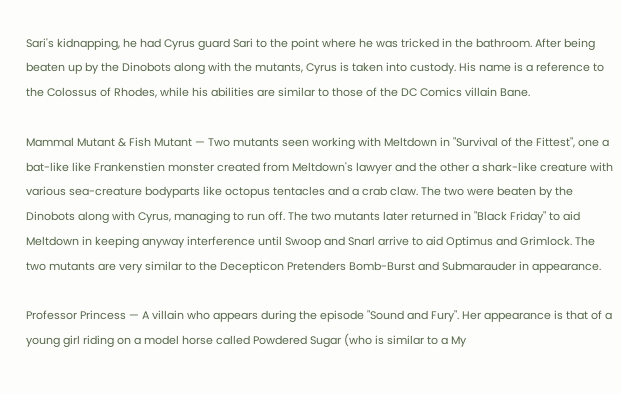Sari's kidnapping, he had Cyrus guard Sari to the point where he was tricked in the bathroom. After being beaten up by the Dinobots along with the mutants, Cyrus is taken into custody. His name is a reference to the Colossus of Rhodes, while his abilities are similar to those of the DC Comics villain Bane.

Mammal Mutant & Fish Mutant — Two mutants seen working with Meltdown in "Survival of the Fittest", one a bat-like like Frankenstien monster created from Meltdown's lawyer and the other a shark-like creature with various sea-creature bodyparts like octopus tentacles and a crab claw. The two were beaten by the Dinobots along with Cyrus, managing to run off. The two mutants later returned in "Black Friday" to aid Meltdown in keeping anyway interference until Swoop and Snarl arrive to aid Optimus and Grimlock. The two mutants are very similar to the Decepticon Pretenders Bomb-Burst and Submarauder in appearance.

Professor Princess — A villain who appears during the episode "Sound and Fury". Her appearance is that of a young girl riding on a model horse called Powdered Sugar (who is similar to a My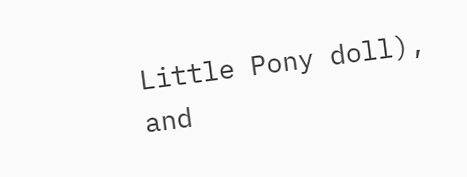Little Pony doll), and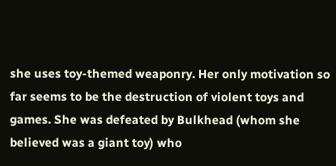she uses toy-themed weaponry. Her only motivation so far seems to be the destruction of violent toys and games. She was defeated by Bulkhead (whom she believed was a giant toy) who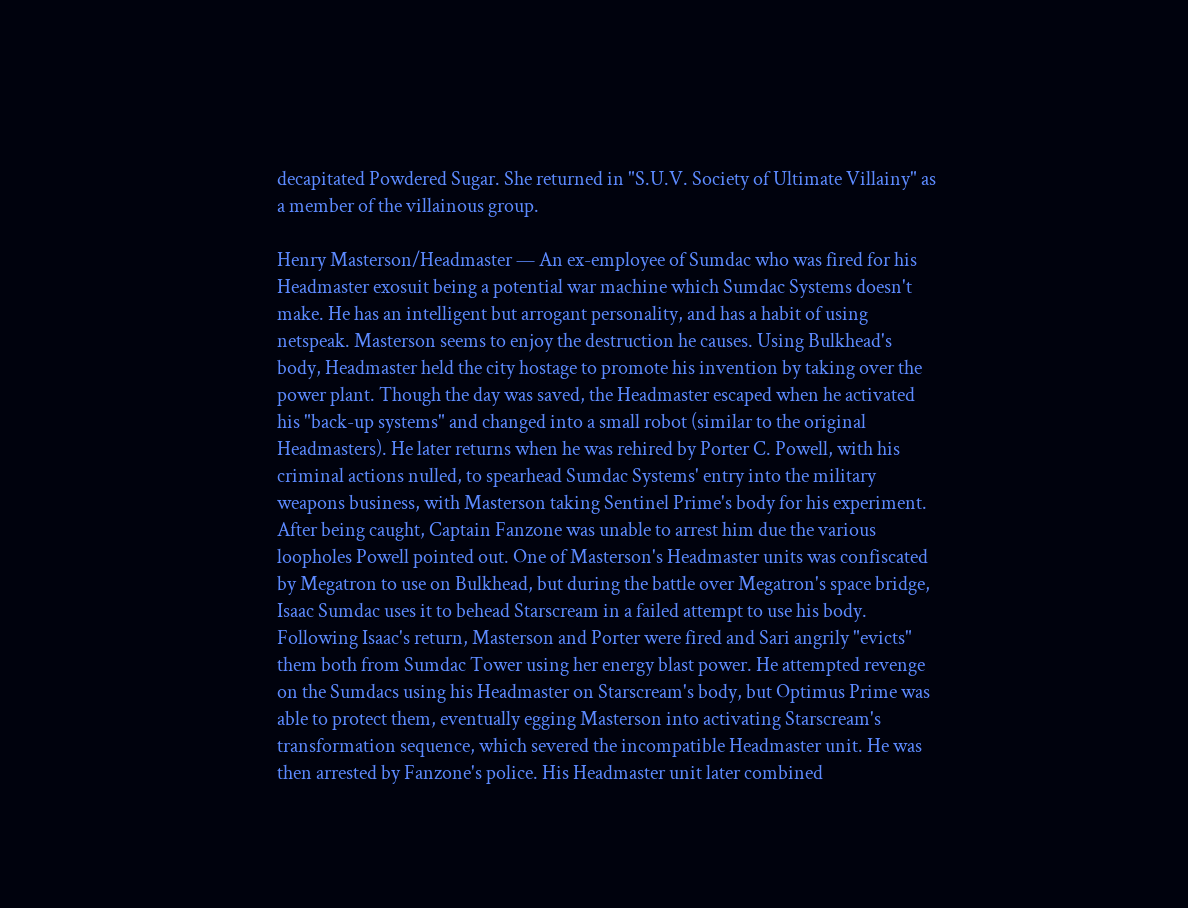decapitated Powdered Sugar. She returned in "S.U.V. Society of Ultimate Villainy" as a member of the villainous group.

Henry Masterson/Headmaster — An ex-employee of Sumdac who was fired for his Headmaster exosuit being a potential war machine which Sumdac Systems doesn't make. He has an intelligent but arrogant personality, and has a habit of using netspeak. Masterson seems to enjoy the destruction he causes. Using Bulkhead's body, Headmaster held the city hostage to promote his invention by taking over the power plant. Though the day was saved, the Headmaster escaped when he activated his "back-up systems" and changed into a small robot (similar to the original Headmasters). He later returns when he was rehired by Porter C. Powell, with his criminal actions nulled, to spearhead Sumdac Systems' entry into the military weapons business, with Masterson taking Sentinel Prime's body for his experiment. After being caught, Captain Fanzone was unable to arrest him due the various loopholes Powell pointed out. One of Masterson's Headmaster units was confiscated by Megatron to use on Bulkhead, but during the battle over Megatron's space bridge, Isaac Sumdac uses it to behead Starscream in a failed attempt to use his body. Following Isaac's return, Masterson and Porter were fired and Sari angrily "evicts" them both from Sumdac Tower using her energy blast power. He attempted revenge on the Sumdacs using his Headmaster on Starscream's body, but Optimus Prime was able to protect them, eventually egging Masterson into activating Starscream's transformation sequence, which severed the incompatible Headmaster unit. He was then arrested by Fanzone's police. His Headmaster unit later combined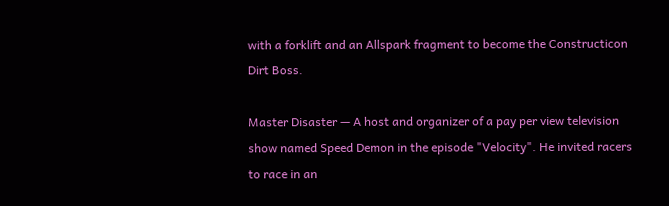with a forklift and an Allspark fragment to become the Constructicon Dirt Boss.

Master Disaster — A host and organizer of a pay per view television show named Speed Demon in the episode "Velocity". He invited racers to race in an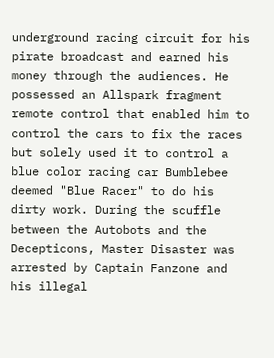underground racing circuit for his pirate broadcast and earned his money through the audiences. He possessed an Allspark fragment remote control that enabled him to control the cars to fix the races but solely used it to control a blue color racing car Bumblebee deemed "Blue Racer" to do his dirty work. During the scuffle between the Autobots and the Decepticons, Master Disaster was arrested by Captain Fanzone and his illegal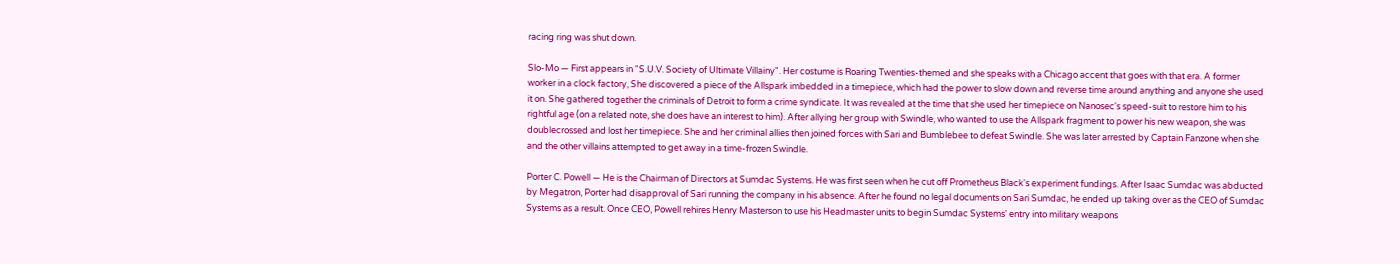racing ring was shut down.

Slo-Mo — First appears in "S.U.V. Society of Ultimate Villainy". Her costume is Roaring Twenties-themed and she speaks with a Chicago accent that goes with that era. A former worker in a clock factory, She discovered a piece of the Allspark imbedded in a timepiece, which had the power to slow down and reverse time around anything and anyone she used it on. She gathered together the criminals of Detroit to form a crime syndicate. It was revealed at the time that she used her timepiece on Nanosec's speed-suit to restore him to his rightful age (on a related note, she does have an interest to him). After allying her group with Swindle, who wanted to use the Allspark fragment to power his new weapon, she was doublecrossed and lost her timepiece. She and her criminal allies then joined forces with Sari and Bumblebee to defeat Swindle. She was later arrested by Captain Fanzone when she and the other villains attempted to get away in a time-frozen Swindle.

Porter C. Powell — He is the Chairman of Directors at Sumdac Systems. He was first seen when he cut off Prometheus Black's experiment fundings. After Isaac Sumdac was abducted by Megatron, Porter had disapproval of Sari running the company in his absence. After he found no legal documents on Sari Sumdac, he ended up taking over as the CEO of Sumdac Systems as a result. Once CEO, Powell rehires Henry Masterson to use his Headmaster units to begin Sumdac Systems' entry into military weapons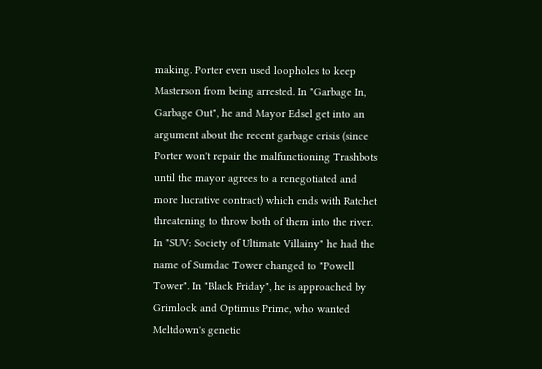making. Porter even used loopholes to keep Masterson from being arrested. In "Garbage In, Garbage Out", he and Mayor Edsel get into an argument about the recent garbage crisis (since Porter won't repair the malfunctioning Trashbots until the mayor agrees to a renegotiated and more lucrative contract) which ends with Ratchet threatening to throw both of them into the river. In "SUV: Society of Ultimate Villainy" he had the name of Sumdac Tower changed to "Powell Tower". In "Black Friday", he is approached by Grimlock and Optimus Prime, who wanted Meltdown's genetic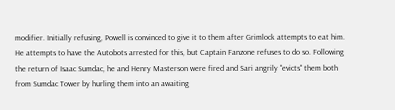modifier. Initially refusing, Powell is convinced to give it to them after Grimlock attempts to eat him. He attempts to have the Autobots arrested for this, but Captain Fanzone refuses to do so. Following the return of Isaac Sumdac, he and Henry Masterson were fired and Sari angrily "evicts" them both from Sumdac Tower by hurling them into an awaiting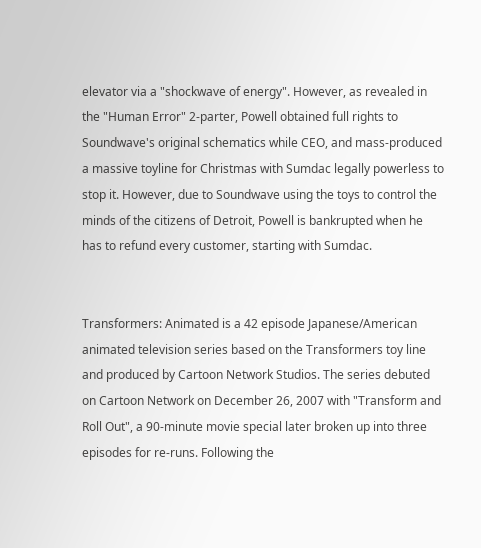elevator via a "shockwave of energy". However, as revealed in the "Human Error" 2-parter, Powell obtained full rights to Soundwave's original schematics while CEO, and mass-produced a massive toyline for Christmas with Sumdac legally powerless to stop it. However, due to Soundwave using the toys to control the minds of the citizens of Detroit, Powell is bankrupted when he has to refund every customer, starting with Sumdac.


Transformers: Animated is a 42 episode Japanese/American animated television series based on the Transformers toy line and produced by Cartoon Network Studios. The series debuted on Cartoon Network on December 26, 2007 with "Transform and Roll Out", a 90-minute movie special later broken up into three episodes for re-runs. Following the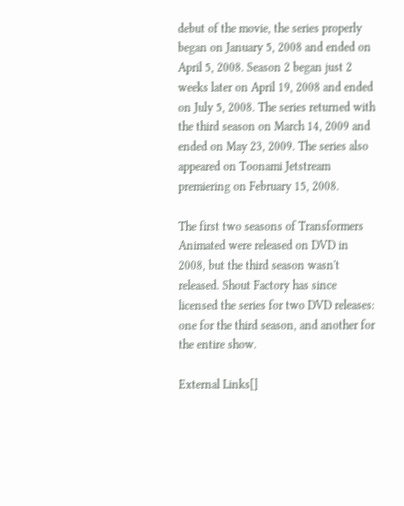debut of the movie, the series properly began on January 5, 2008 and ended on April 5, 2008. Season 2 began just 2 weeks later on April 19, 2008 and ended on July 5, 2008. The series returned with the third season on March 14, 2009 and ended on May 23, 2009. The series also appeared on Toonami Jetstream premiering on February 15, 2008.

The first two seasons of Transformers Animated were released on DVD in 2008, but the third season wasn't released. Shout Factory has since licensed the series for two DVD releases: one for the third season, and another for the entire show.

External Links[]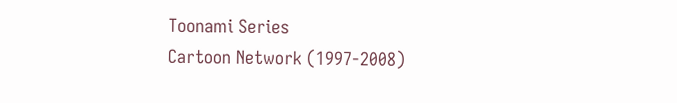Toonami Series
Cartoon Network (1997-2008)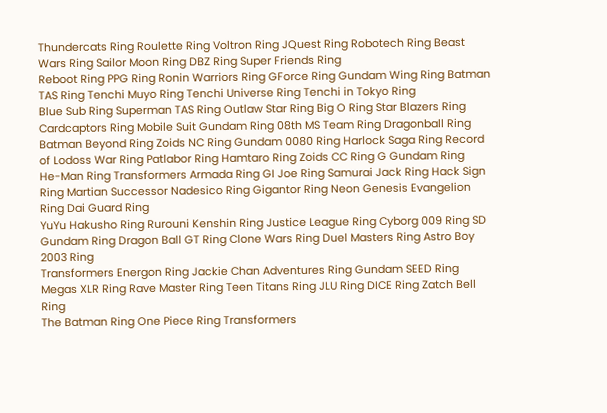Thundercats Ring Roulette Ring Voltron Ring JQuest Ring Robotech Ring Beast Wars Ring Sailor Moon Ring DBZ Ring Super Friends Ring
Reboot Ring PPG Ring Ronin Warriors Ring GForce Ring Gundam Wing Ring Batman TAS Ring Tenchi Muyo Ring Tenchi Universe Ring Tenchi in Tokyo Ring
Blue Sub Ring Superman TAS Ring Outlaw Star Ring Big O Ring Star Blazers Ring Cardcaptors Ring Mobile Suit Gundam Ring 08th MS Team Ring Dragonball Ring
Batman Beyond Ring Zoids NC Ring Gundam 0080 Ring Harlock Saga Ring Record of Lodoss War Ring Patlabor Ring Hamtaro Ring Zoids CC Ring G Gundam Ring
He-Man Ring Transformers Armada Ring GI Joe Ring Samurai Jack Ring Hack Sign Ring Martian Successor Nadesico Ring Gigantor Ring Neon Genesis Evangelion Ring Dai Guard Ring
YuYu Hakusho Ring Rurouni Kenshin Ring Justice League Ring Cyborg 009 Ring SD Gundam Ring Dragon Ball GT Ring Clone Wars Ring Duel Masters Ring Astro Boy 2003 Ring
Transformers Energon Ring Jackie Chan Adventures Ring Gundam SEED Ring Megas XLR Ring Rave Master Ring Teen Titans Ring JLU Ring DICE Ring Zatch Bell Ring
The Batman Ring One Piece Ring Transformers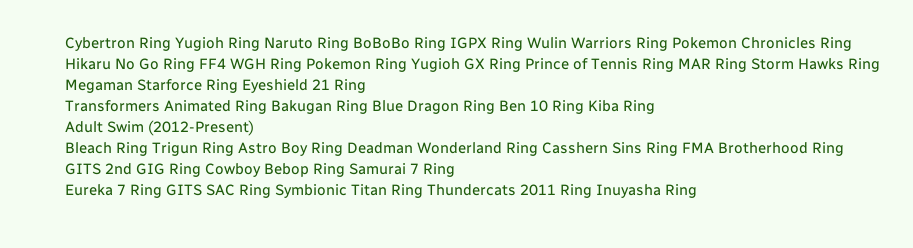Cybertron Ring Yugioh Ring Naruto Ring BoBoBo Ring IGPX Ring Wulin Warriors Ring Pokemon Chronicles Ring
Hikaru No Go Ring FF4 WGH Ring Pokemon Ring Yugioh GX Ring Prince of Tennis Ring MAR Ring Storm Hawks Ring Megaman Starforce Ring Eyeshield 21 Ring
Transformers Animated Ring Bakugan Ring Blue Dragon Ring Ben 10 Ring Kiba Ring
Adult Swim (2012-Present)
Bleach Ring Trigun Ring Astro Boy Ring Deadman Wonderland Ring Casshern Sins Ring FMA Brotherhood Ring GITS 2nd GIG Ring Cowboy Bebop Ring Samurai 7 Ring
Eureka 7 Ring GITS SAC Ring Symbionic Titan Ring Thundercats 2011 Ring Inuyasha Ring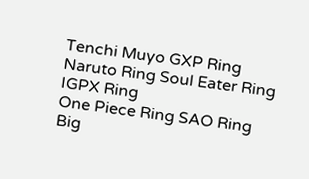Tenchi Muyo GXP Ring Naruto Ring Soul Eater Ring IGPX Ring
One Piece Ring SAO Ring Big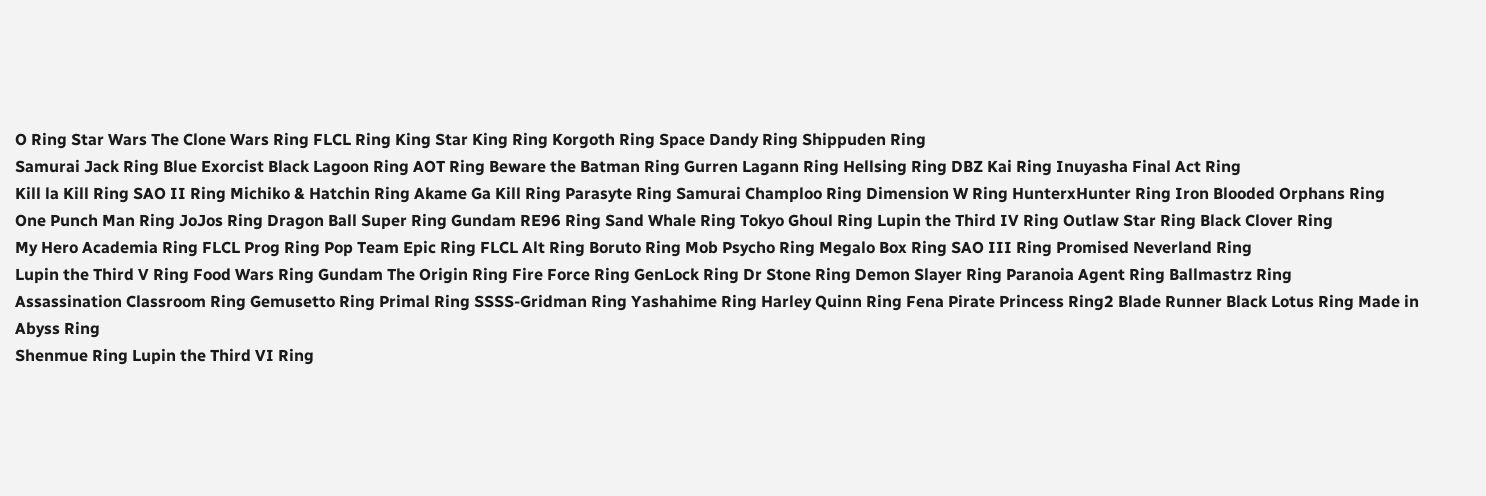O Ring Star Wars The Clone Wars Ring FLCL Ring King Star King Ring Korgoth Ring Space Dandy Ring Shippuden Ring
Samurai Jack Ring Blue Exorcist Black Lagoon Ring AOT Ring Beware the Batman Ring Gurren Lagann Ring Hellsing Ring DBZ Kai Ring Inuyasha Final Act Ring
Kill la Kill Ring SAO II Ring Michiko & Hatchin Ring Akame Ga Kill Ring Parasyte Ring Samurai Champloo Ring Dimension W Ring HunterxHunter Ring Iron Blooded Orphans Ring
One Punch Man Ring JoJos Ring Dragon Ball Super Ring Gundam RE96 Ring Sand Whale Ring Tokyo Ghoul Ring Lupin the Third IV Ring Outlaw Star Ring Black Clover Ring
My Hero Academia Ring FLCL Prog Ring Pop Team Epic Ring FLCL Alt Ring Boruto Ring Mob Psycho Ring Megalo Box Ring SAO III Ring Promised Neverland Ring
Lupin the Third V Ring Food Wars Ring Gundam The Origin Ring Fire Force Ring GenLock Ring Dr Stone Ring Demon Slayer Ring Paranoia Agent Ring Ballmastrz Ring
Assassination Classroom Ring Gemusetto Ring Primal Ring SSSS-Gridman Ring Yashahime Ring Harley Quinn Ring Fena Pirate Princess Ring2 Blade Runner Black Lotus Ring Made in Abyss Ring
Shenmue Ring Lupin the Third VI Ring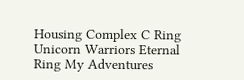Housing Complex C Ring Unicorn Warriors Eternal Ring My Adventures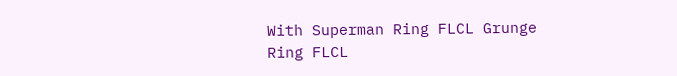With Superman Ring FLCL Grunge Ring FLCL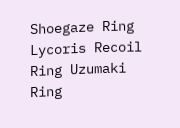Shoegaze Ring Lycoris Recoil Ring Uzumaki Ring